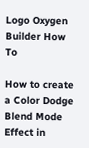Logo Oxygen Builder How To

How to create a Color Dodge Blend Mode Effect in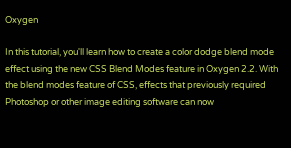Oxygen

In this tutorial, you'll learn how to create a color dodge blend mode effect using the new CSS Blend Modes feature in Oxygen 2.2. With the blend modes feature of CSS, effects that previously required Photoshop or other image editing software can now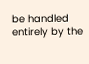be handled entirely by the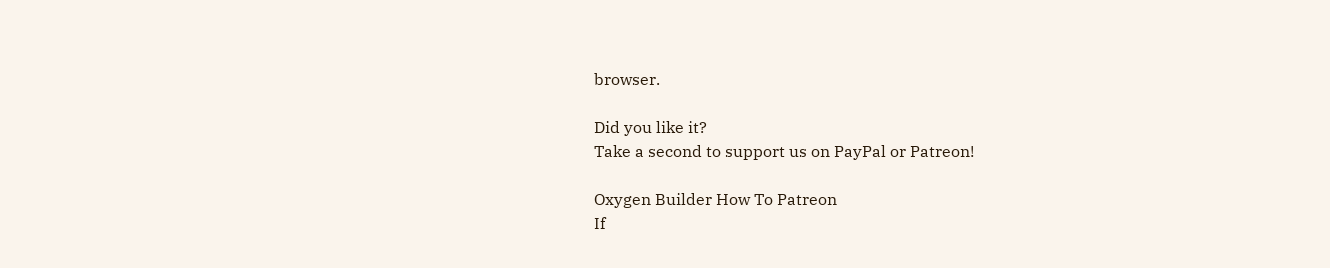browser.

Did you like it?
Take a second to support us on PayPal or Patreon!

Oxygen Builder How To Patreon
If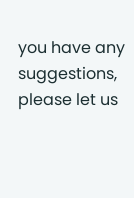you have any suggestions, please let us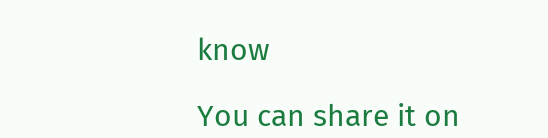know

You can share it on